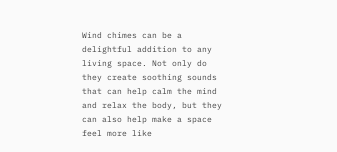Wind chimes can be a delightful addition to any living space. Not only do they create soothing sounds that can help calm the mind and relax the body, but they can also help make a space feel more like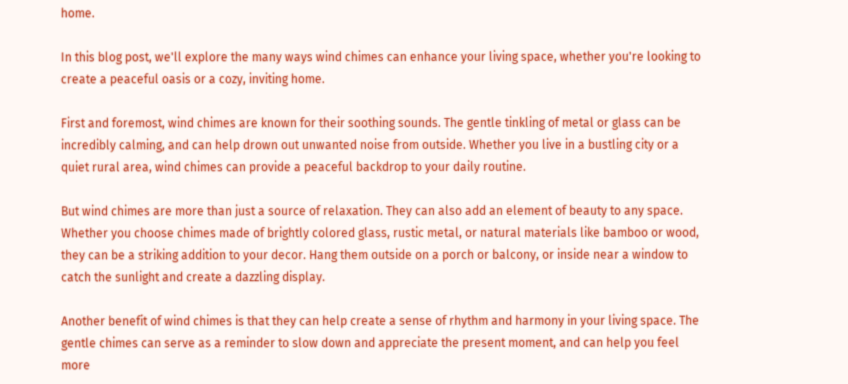home.

In this blog post, we'll explore the many ways wind chimes can enhance your living space, whether you're looking to create a peaceful oasis or a cozy, inviting home.

First and foremost, wind chimes are known for their soothing sounds. The gentle tinkling of metal or glass can be incredibly calming, and can help drown out unwanted noise from outside. Whether you live in a bustling city or a quiet rural area, wind chimes can provide a peaceful backdrop to your daily routine.

But wind chimes are more than just a source of relaxation. They can also add an element of beauty to any space. Whether you choose chimes made of brightly colored glass, rustic metal, or natural materials like bamboo or wood, they can be a striking addition to your decor. Hang them outside on a porch or balcony, or inside near a window to catch the sunlight and create a dazzling display.

Another benefit of wind chimes is that they can help create a sense of rhythm and harmony in your living space. The gentle chimes can serve as a reminder to slow down and appreciate the present moment, and can help you feel more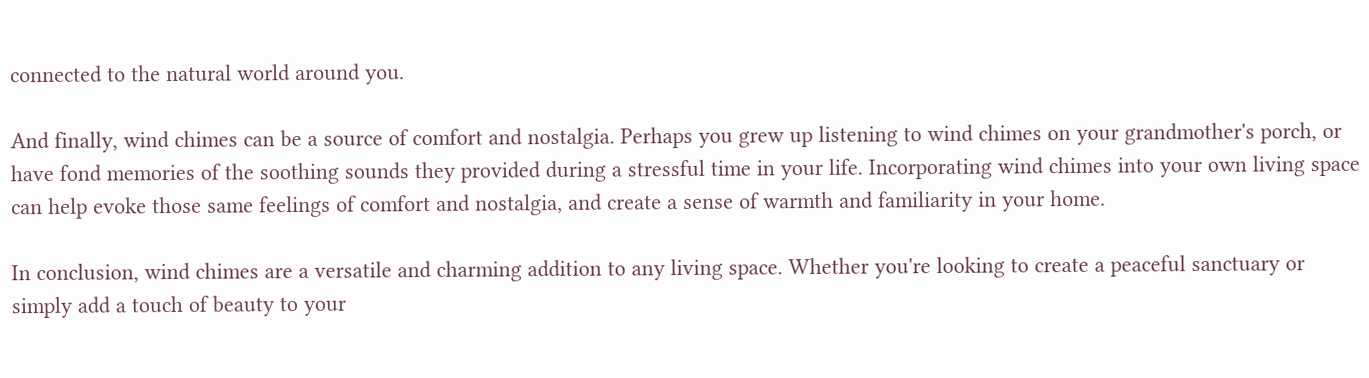connected to the natural world around you.

And finally, wind chimes can be a source of comfort and nostalgia. Perhaps you grew up listening to wind chimes on your grandmother's porch, or have fond memories of the soothing sounds they provided during a stressful time in your life. Incorporating wind chimes into your own living space can help evoke those same feelings of comfort and nostalgia, and create a sense of warmth and familiarity in your home.

In conclusion, wind chimes are a versatile and charming addition to any living space. Whether you're looking to create a peaceful sanctuary or simply add a touch of beauty to your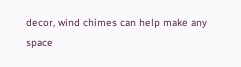decor, wind chimes can help make any space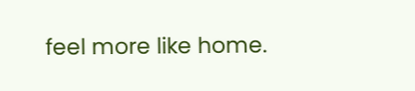feel more like home.